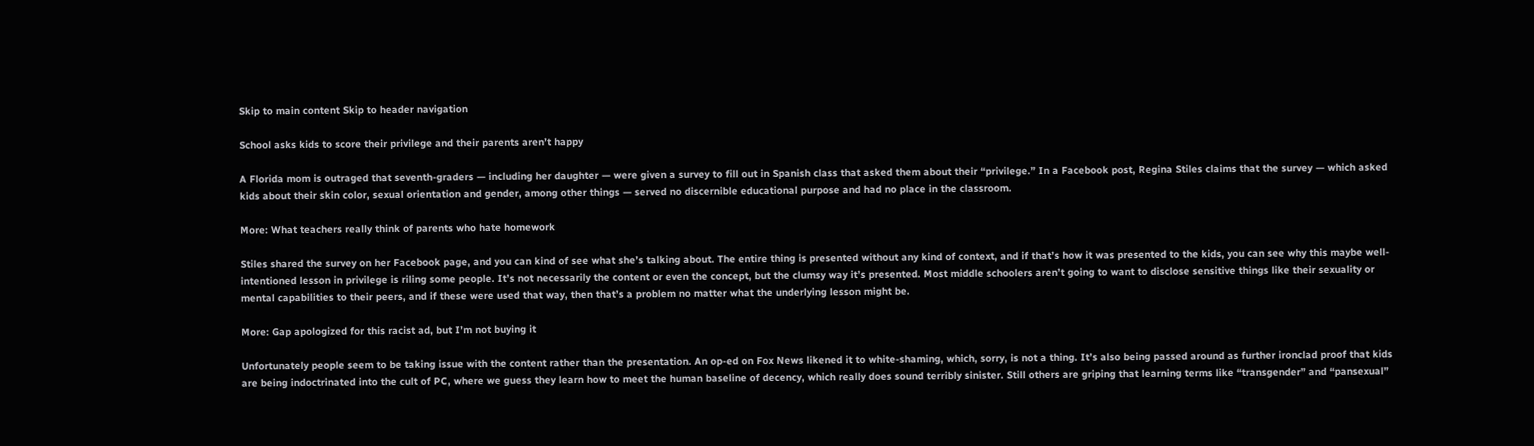Skip to main content Skip to header navigation

School asks kids to score their privilege and their parents aren’t happy

A Florida mom is outraged that seventh-graders — including her daughter — were given a survey to fill out in Spanish class that asked them about their “privilege.” In a Facebook post, Regina Stiles claims that the survey — which asked kids about their skin color, sexual orientation and gender, among other things — served no discernible educational purpose and had no place in the classroom.

More: What teachers really think of parents who hate homework

Stiles shared the survey on her Facebook page, and you can kind of see what she’s talking about. The entire thing is presented without any kind of context, and if that’s how it was presented to the kids, you can see why this maybe well-intentioned lesson in privilege is riling some people. It’s not necessarily the content or even the concept, but the clumsy way it’s presented. Most middle schoolers aren’t going to want to disclose sensitive things like their sexuality or mental capabilities to their peers, and if these were used that way, then that’s a problem no matter what the underlying lesson might be.

More: Gap apologized for this racist ad, but I’m not buying it

Unfortunately people seem to be taking issue with the content rather than the presentation. An op-ed on Fox News likened it to white-shaming, which, sorry, is not a thing. It’s also being passed around as further ironclad proof that kids are being indoctrinated into the cult of PC, where we guess they learn how to meet the human baseline of decency, which really does sound terribly sinister. Still others are griping that learning terms like “transgender” and “pansexual”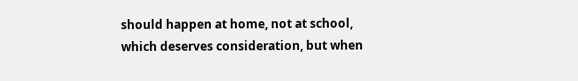should happen at home, not at school, which deserves consideration, but when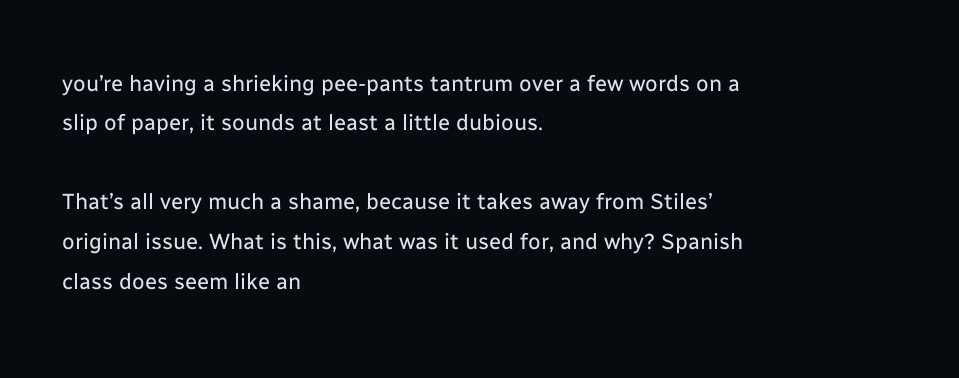you’re having a shrieking pee-pants tantrum over a few words on a slip of paper, it sounds at least a little dubious.

That’s all very much a shame, because it takes away from Stiles’ original issue. What is this, what was it used for, and why? Spanish class does seem like an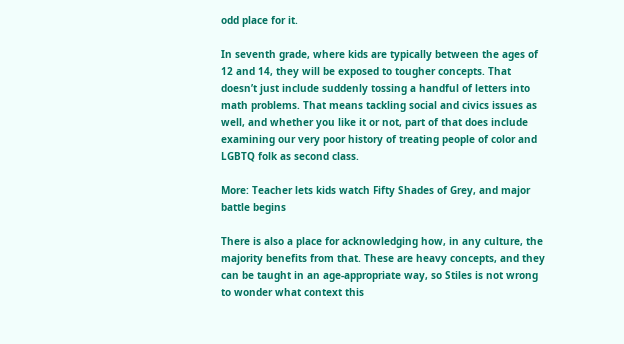odd place for it.

In seventh grade, where kids are typically between the ages of 12 and 14, they will be exposed to tougher concepts. That doesn’t just include suddenly tossing a handful of letters into math problems. That means tackling social and civics issues as well, and whether you like it or not, part of that does include examining our very poor history of treating people of color and LGBTQ folk as second class.

More: Teacher lets kids watch Fifty Shades of Grey, and major battle begins

There is also a place for acknowledging how, in any culture, the majority benefits from that. These are heavy concepts, and they can be taught in an age-appropriate way, so Stiles is not wrong to wonder what context this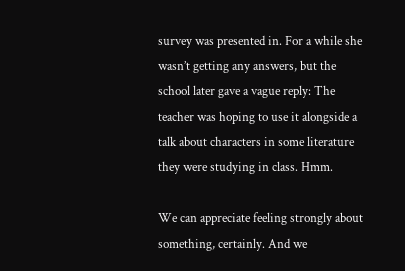survey was presented in. For a while she wasn’t getting any answers, but the school later gave a vague reply: The teacher was hoping to use it alongside a talk about characters in some literature they were studying in class. Hmm.

We can appreciate feeling strongly about something, certainly. And we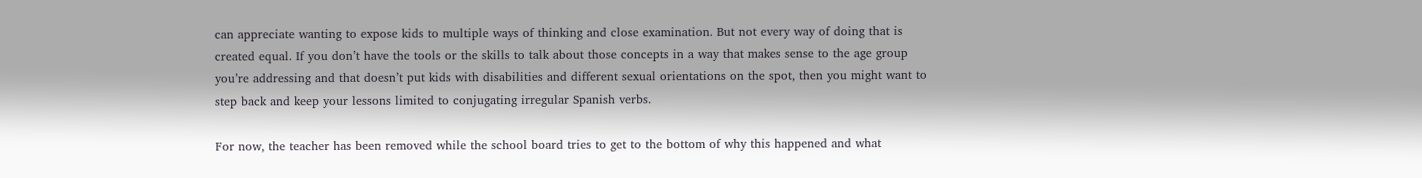can appreciate wanting to expose kids to multiple ways of thinking and close examination. But not every way of doing that is created equal. If you don’t have the tools or the skills to talk about those concepts in a way that makes sense to the age group you’re addressing and that doesn’t put kids with disabilities and different sexual orientations on the spot, then you might want to step back and keep your lessons limited to conjugating irregular Spanish verbs.

For now, the teacher has been removed while the school board tries to get to the bottom of why this happened and what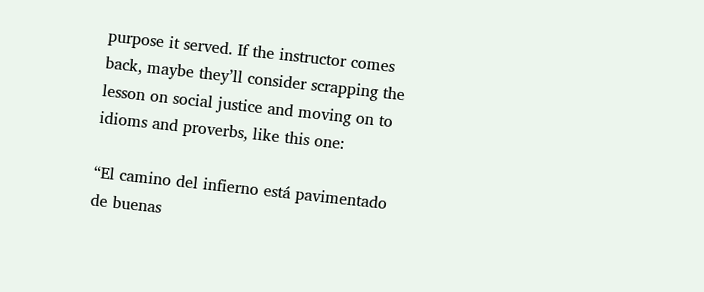purpose it served. If the instructor comes back, maybe they’ll consider scrapping the lesson on social justice and moving on to idioms and proverbs, like this one:

“El camino del infierno está pavimentado de buenas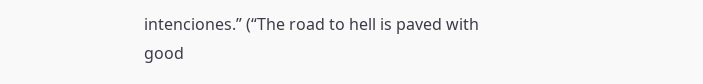intenciones.” (“The road to hell is paved with good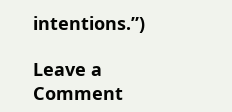intentions.”)

Leave a Comment